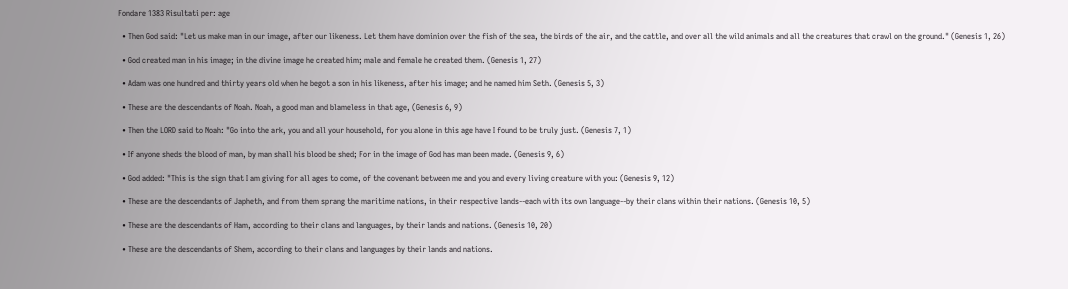Fondare 1383 Risultati per: age

  • Then God said: "Let us make man in our image, after our likeness. Let them have dominion over the fish of the sea, the birds of the air, and the cattle, and over all the wild animals and all the creatures that crawl on the ground." (Genesis 1, 26)

  • God created man in his image; in the divine image he created him; male and female he created them. (Genesis 1, 27)

  • Adam was one hundred and thirty years old when he begot a son in his likeness, after his image; and he named him Seth. (Genesis 5, 3)

  • These are the descendants of Noah. Noah, a good man and blameless in that age, (Genesis 6, 9)

  • Then the LORD said to Noah: "Go into the ark, you and all your household, for you alone in this age have I found to be truly just. (Genesis 7, 1)

  • If anyone sheds the blood of man, by man shall his blood be shed; For in the image of God has man been made. (Genesis 9, 6)

  • God added: "This is the sign that I am giving for all ages to come, of the covenant between me and you and every living creature with you: (Genesis 9, 12)

  • These are the descendants of Japheth, and from them sprang the maritime nations, in their respective lands--each with its own language--by their clans within their nations. (Genesis 10, 5)

  • These are the descendants of Ham, according to their clans and languages, by their lands and nations. (Genesis 10, 20)

  • These are the descendants of Shem, according to their clans and languages by their lands and nations.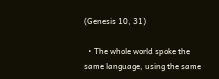(Genesis 10, 31)

  • The whole world spoke the same language, using the same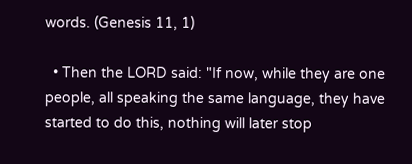words. (Genesis 11, 1)

  • Then the LORD said: "If now, while they are one people, all speaking the same language, they have started to do this, nothing will later stop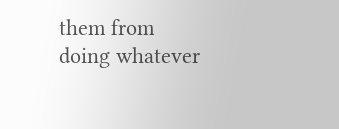them from doing whatever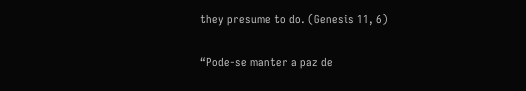they presume to do. (Genesis 11, 6)

“Pode-se manter a paz de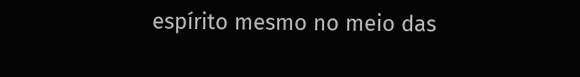espírito mesmo no meio das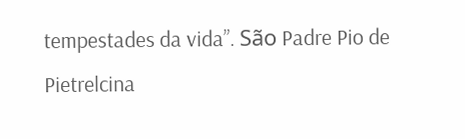tempestades da vida”. São Padre Pio de Pietrelcina